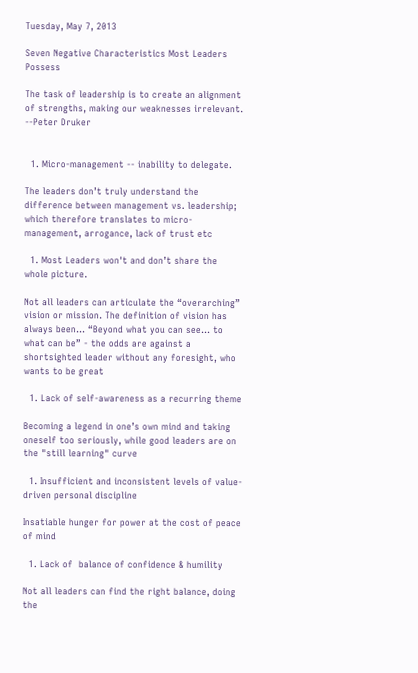Tuesday, May 7, 2013

Seven Negative Characteristics Most Leaders Possess

The task of leadership is to create an alignment of strengths, making our weaknesses irrelevant.    --Peter Druker


  1. Micro-management -- inability to delegate.

The leaders don’t truly understand the difference between management vs. leadership; which therefore translates to micro-management, arrogance, lack of trust etc

  1. Most Leaders won't and don’t share the whole picture.

Not all leaders can articulate the “overarching” vision or mission. The definition of vision has always been… “Beyond what you can see… to what can be” - the odds are against a shortsighted leader without any foresight, who wants to be great

  1. Lack of self-awareness as a recurring theme

Becoming a legend in one’s own mind and taking oneself too seriously, while good leaders are on the "still learning" curve

  1. Insufficient and inconsistent levels of value-driven personal discipline

Insatiable hunger for power at the cost of peace of mind

  1. Lack of  balance of confidence & humility

Not all leaders can find the right balance, doing the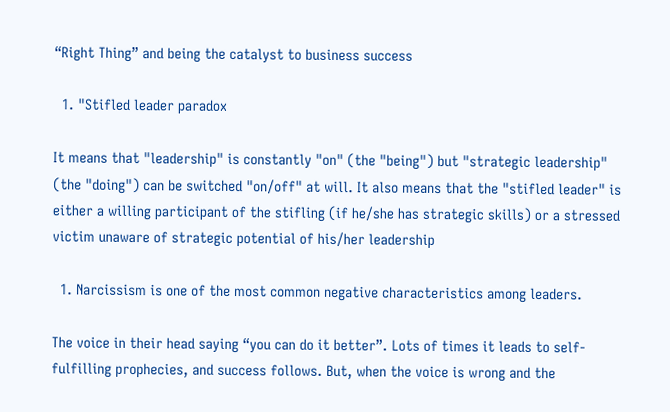“Right Thing” and being the catalyst to business success

  1. "Stifled leader paradox

It means that "leadership" is constantly "on" (the "being") but "strategic leadership" (the "doing") can be switched "on/off" at will. It also means that the "stifled leader" is either a willing participant of the stifling (if he/she has strategic skills) or a stressed victim unaware of strategic potential of his/her leadership

  1. Narcissism is one of the most common negative characteristics among leaders.

The voice in their head saying “you can do it better”. Lots of times it leads to self-fulfilling prophecies, and success follows. But, when the voice is wrong and the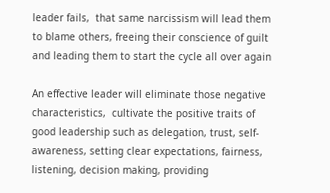leader fails,  that same narcissism will lead them to blame others, freeing their conscience of guilt and leading them to start the cycle all over again

An effective leader will eliminate those negative characteristics,  cultivate the positive traits of good leadership such as delegation, trust, self-awareness, setting clear expectations, fairness, listening, decision making, providing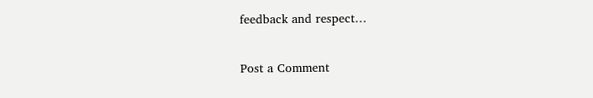feedback and respect…


Post a Comment